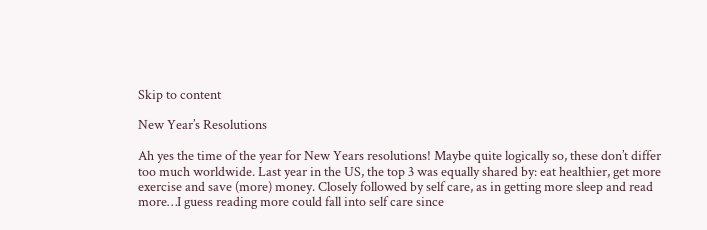Skip to content

New Year’s Resolutions

Ah yes the time of the year for New Years resolutions! Maybe quite logically so, these don’t differ too much worldwide. Last year in the US, the top 3 was equally shared by: eat healthier, get more exercise and save (more) money. Closely followed by self care, as in getting more sleep and read more…I guess reading more could fall into self care since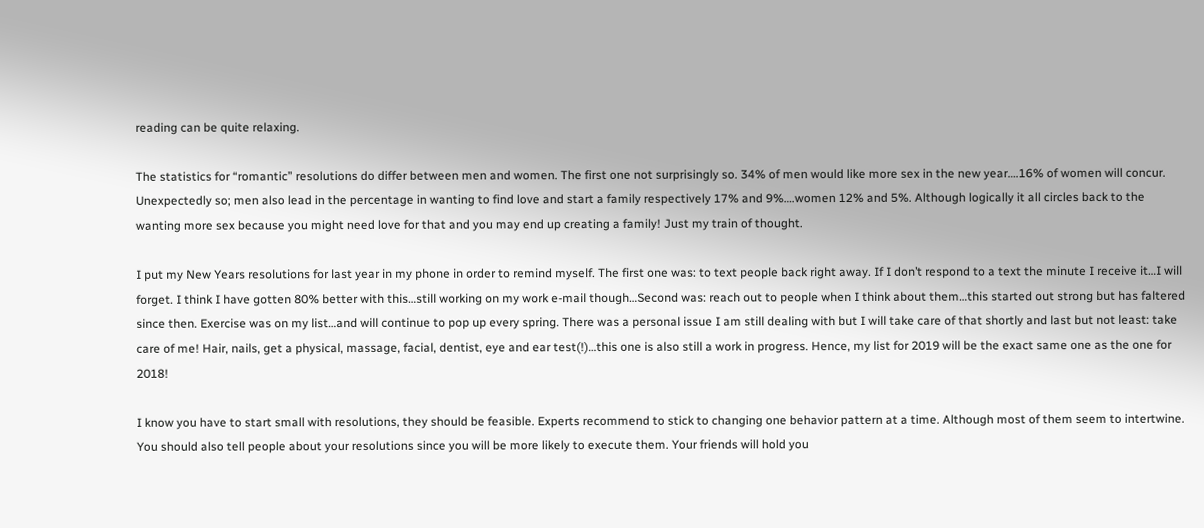reading can be quite relaxing.

The statistics for “romantic” resolutions do differ between men and women. The first one not surprisingly so. 34% of men would like more sex in the new year….16% of women will concur. Unexpectedly so; men also lead in the percentage in wanting to find love and start a family respectively 17% and 9%….women 12% and 5%. Although logically it all circles back to the wanting more sex because you might need love for that and you may end up creating a family! Just my train of thought.

I put my New Years resolutions for last year in my phone in order to remind myself. The first one was: to text people back right away. If I don’t respond to a text the minute I receive it…I will forget. I think I have gotten 80% better with this…still working on my work e-mail though…Second was: reach out to people when I think about them…this started out strong but has faltered since then. Exercise was on my list…and will continue to pop up every spring. There was a personal issue I am still dealing with but I will take care of that shortly and last but not least: take care of me! Hair, nails, get a physical, massage, facial, dentist, eye and ear test(!)…this one is also still a work in progress. Hence, my list for 2019 will be the exact same one as the one for 2018!

I know you have to start small with resolutions, they should be feasible. Experts recommend to stick to changing one behavior pattern at a time. Although most of them seem to intertwine. You should also tell people about your resolutions since you will be more likely to execute them. Your friends will hold you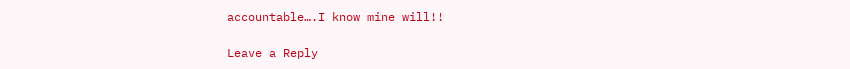accountable….I know mine will!!

Leave a Reply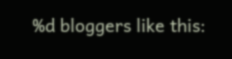%d bloggers like this: